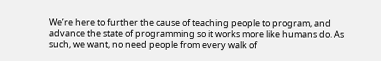We’re here to further the cause of teaching people to program, and advance the state of programming so it works more like humans do. As such, we want, no need people from every walk of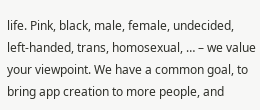life. Pink, black, male, female, undecided, left-handed, trans, homosexual, … – we value your viewpoint. We have a common goal, to bring app creation to more people, and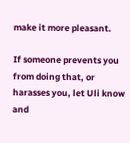make it more pleasant.

If someone prevents you from doing that, or harasses you, let Uli know and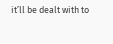it’ll be dealt with to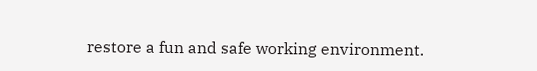restore a fun and safe working environment.